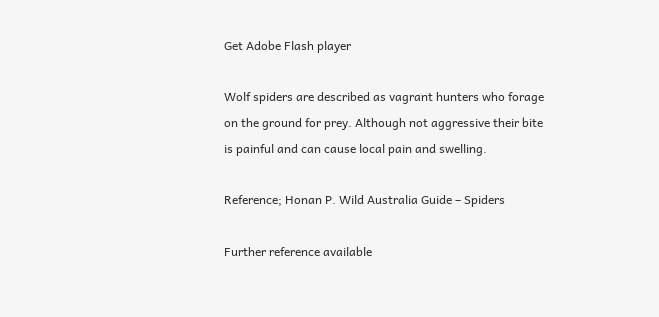Get Adobe Flash player

Wolf spiders are described as vagrant hunters who forage on the ground for prey. Although not aggressive their bite is painful and can cause local pain and swelling.

Reference; Honan P. Wild Australia Guide – Spiders

Further reference available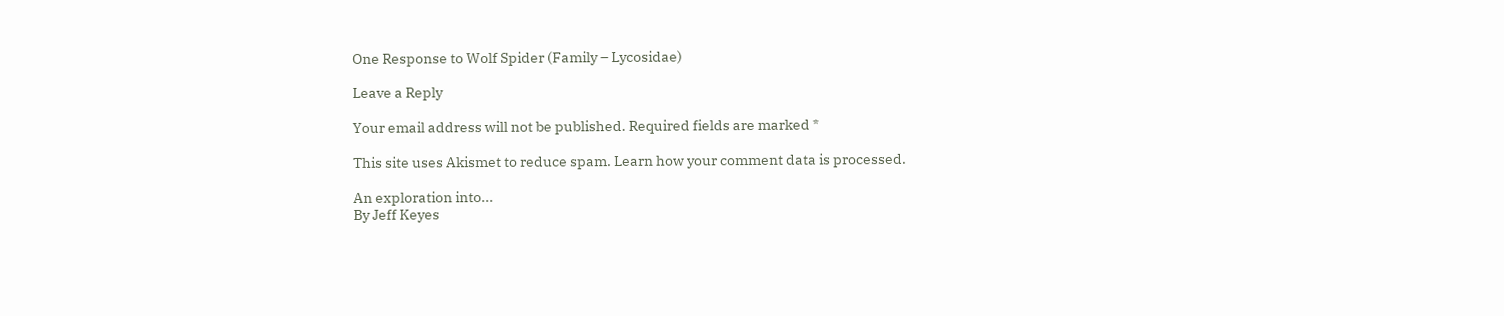One Response to Wolf Spider (Family – Lycosidae)

Leave a Reply

Your email address will not be published. Required fields are marked *

This site uses Akismet to reduce spam. Learn how your comment data is processed.

An exploration into...
By Jeff Keyes